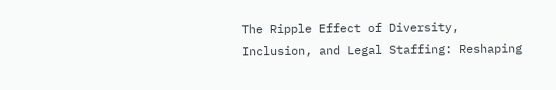The Ripple Effect of Diversity, Inclusion, and Legal Staffing: Reshaping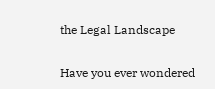the Legal Landscape

Have you ever wondered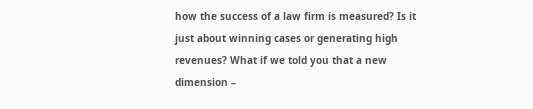how the success of a law firm is measured? Is it just about winning cases or generating high revenues? What if we told you that a new dimension –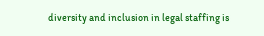diversity and inclusion in legal staffing is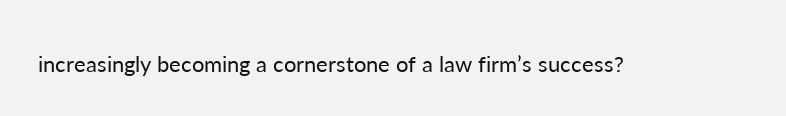increasingly becoming a cornerstone of a law firm’s success?